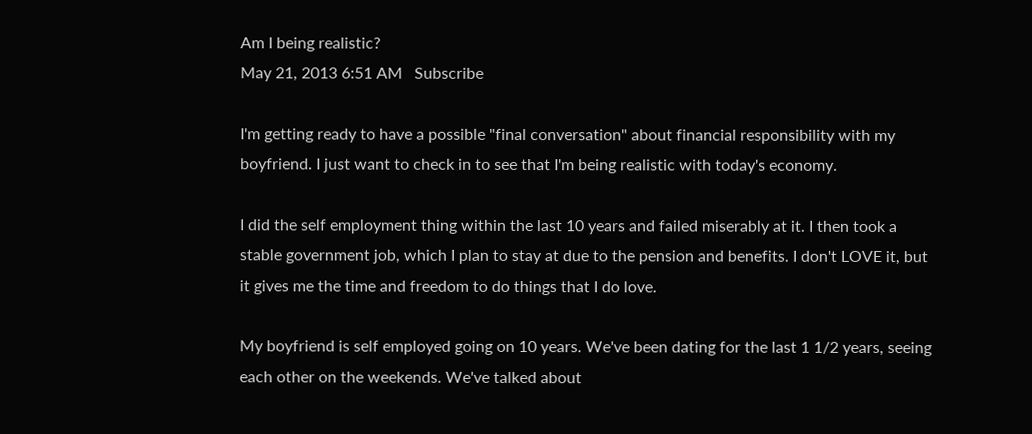Am I being realistic?
May 21, 2013 6:51 AM   Subscribe

I'm getting ready to have a possible "final conversation" about financial responsibility with my boyfriend. I just want to check in to see that I'm being realistic with today's economy.

I did the self employment thing within the last 10 years and failed miserably at it. I then took a stable government job, which I plan to stay at due to the pension and benefits. I don't LOVE it, but it gives me the time and freedom to do things that I do love.

My boyfriend is self employed going on 10 years. We've been dating for the last 1 1/2 years, seeing each other on the weekends. We've talked about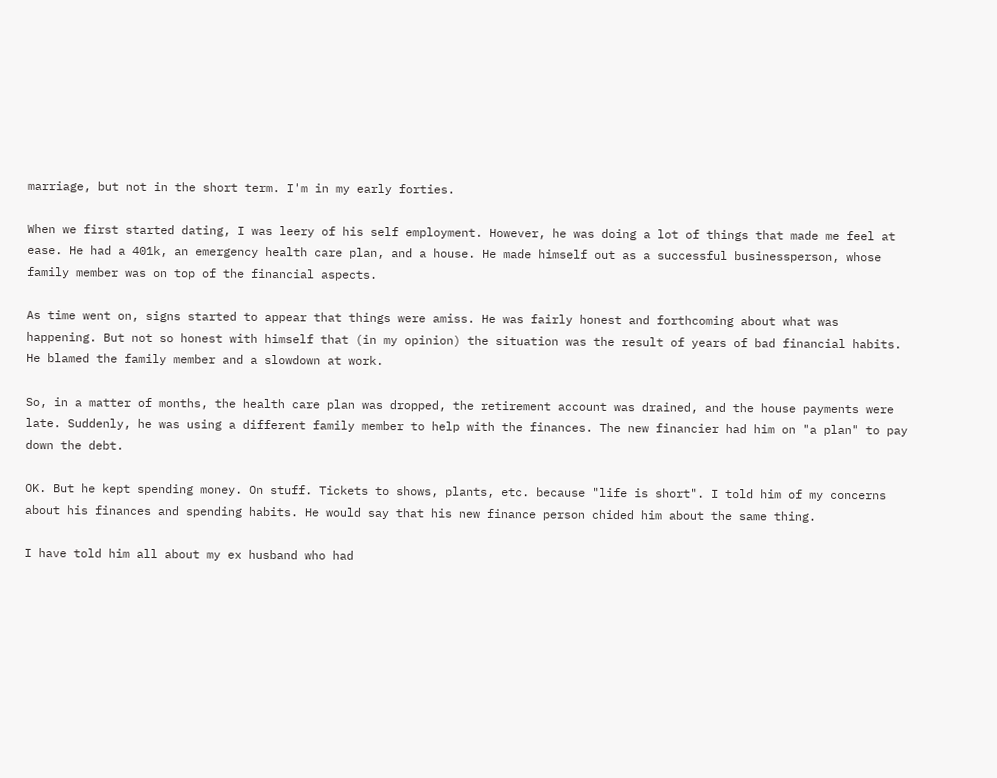marriage, but not in the short term. I'm in my early forties.

When we first started dating, I was leery of his self employment. However, he was doing a lot of things that made me feel at ease. He had a 401k, an emergency health care plan, and a house. He made himself out as a successful businessperson, whose family member was on top of the financial aspects.

As time went on, signs started to appear that things were amiss. He was fairly honest and forthcoming about what was happening. But not so honest with himself that (in my opinion) the situation was the result of years of bad financial habits. He blamed the family member and a slowdown at work.

So, in a matter of months, the health care plan was dropped, the retirement account was drained, and the house payments were late. Suddenly, he was using a different family member to help with the finances. The new financier had him on "a plan" to pay down the debt.

OK. But he kept spending money. On stuff. Tickets to shows, plants, etc. because "life is short". I told him of my concerns about his finances and spending habits. He would say that his new finance person chided him about the same thing.

I have told him all about my ex husband who had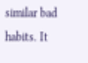similar bad habits. It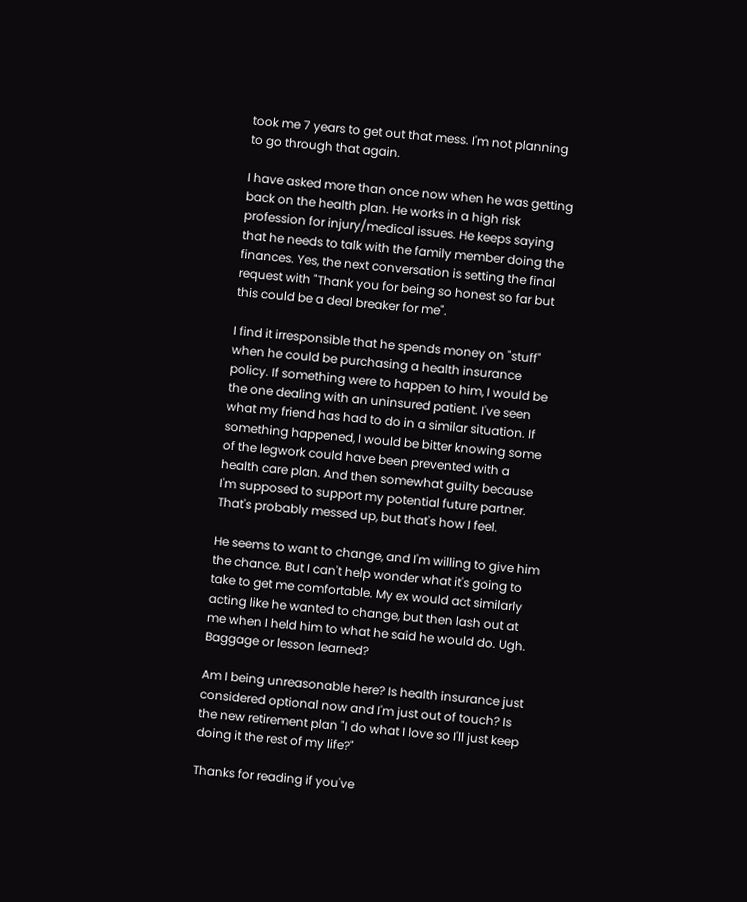took me 7 years to get out that mess. I'm not planning to go through that again.

I have asked more than once now when he was getting back on the health plan. He works in a high risk profession for injury/medical issues. He keeps saying that he needs to talk with the family member doing the finances. Yes, the next conversation is setting the final request with "Thank you for being so honest so far but this could be a deal breaker for me".

I find it irresponsible that he spends money on "stuff" when he could be purchasing a health insurance policy. If something were to happen to him, I would be the one dealing with an uninsured patient. I've seen what my friend has had to do in a similar situation. If something happened, I would be bitter knowing some of the legwork could have been prevented with a health care plan. And then somewhat guilty because I'm supposed to support my potential future partner. That's probably messed up, but that's how I feel.

He seems to want to change, and I'm willing to give him the chance. But I can't help wonder what it's going to take to get me comfortable. My ex would act similarly acting like he wanted to change, but then lash out at me when I held him to what he said he would do. Ugh. Baggage or lesson learned?

Am I being unreasonable here? Is health insurance just considered optional now and I'm just out of touch? Is the new retirement plan "I do what I love so I'll just keep doing it the rest of my life?"

Thanks for reading if you've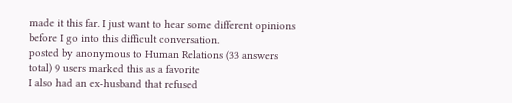made it this far. I just want to hear some different opinions before I go into this difficult conversation.
posted by anonymous to Human Relations (33 answers total) 9 users marked this as a favorite
I also had an ex-husband that refused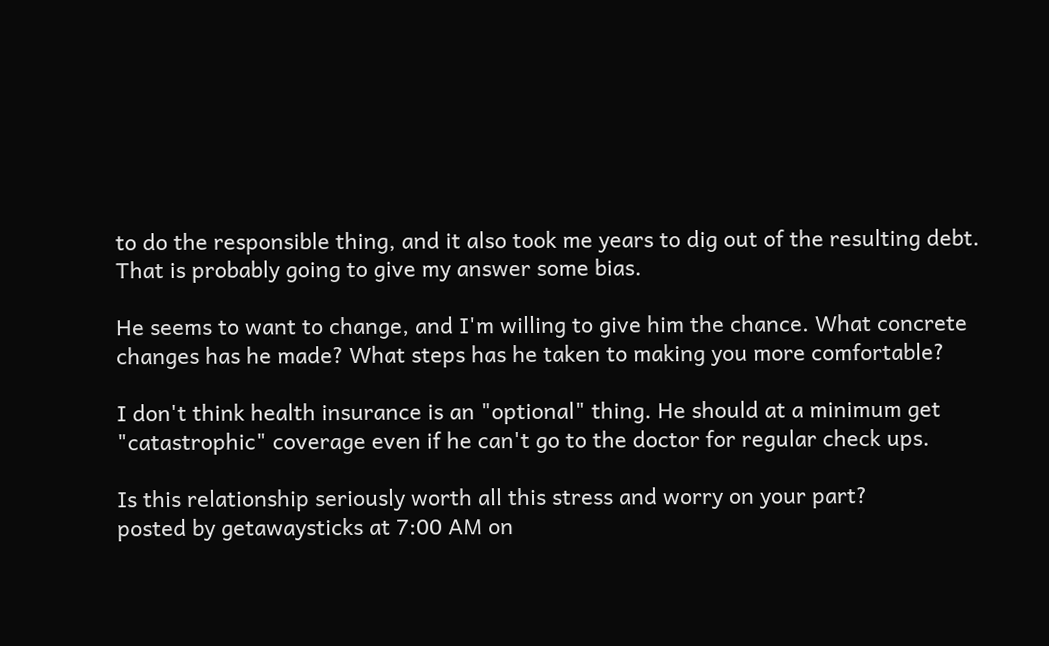to do the responsible thing, and it also took me years to dig out of the resulting debt. That is probably going to give my answer some bias.

He seems to want to change, and I'm willing to give him the chance. What concrete changes has he made? What steps has he taken to making you more comfortable?

I don't think health insurance is an "optional" thing. He should at a minimum get "catastrophic" coverage even if he can't go to the doctor for regular check ups.

Is this relationship seriously worth all this stress and worry on your part?
posted by getawaysticks at 7:00 AM on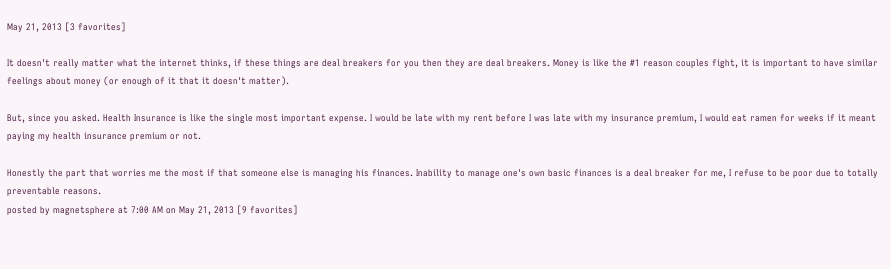May 21, 2013 [3 favorites]

It doesn't really matter what the internet thinks, if these things are deal breakers for you then they are deal breakers. Money is like the #1 reason couples fight, it is important to have similar feelings about money (or enough of it that it doesn't matter).

But, since you asked. Health Insurance is like the single most important expense. I would be late with my rent before I was late with my insurance premium, I would eat ramen for weeks if it meant paying my health insurance premium or not.

Honestly the part that worries me the most if that someone else is managing his finances. Inability to manage one's own basic finances is a deal breaker for me, I refuse to be poor due to totally preventable reasons.
posted by magnetsphere at 7:00 AM on May 21, 2013 [9 favorites]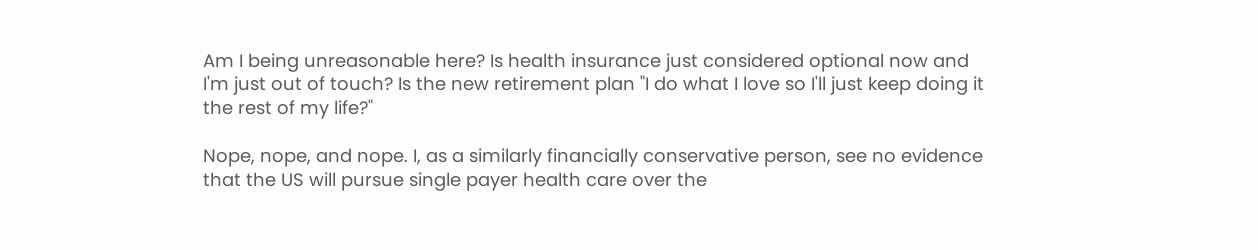Am I being unreasonable here? Is health insurance just considered optional now and I'm just out of touch? Is the new retirement plan "I do what I love so I'll just keep doing it the rest of my life?"

Nope, nope, and nope. I, as a similarly financially conservative person, see no evidence that the US will pursue single payer health care over the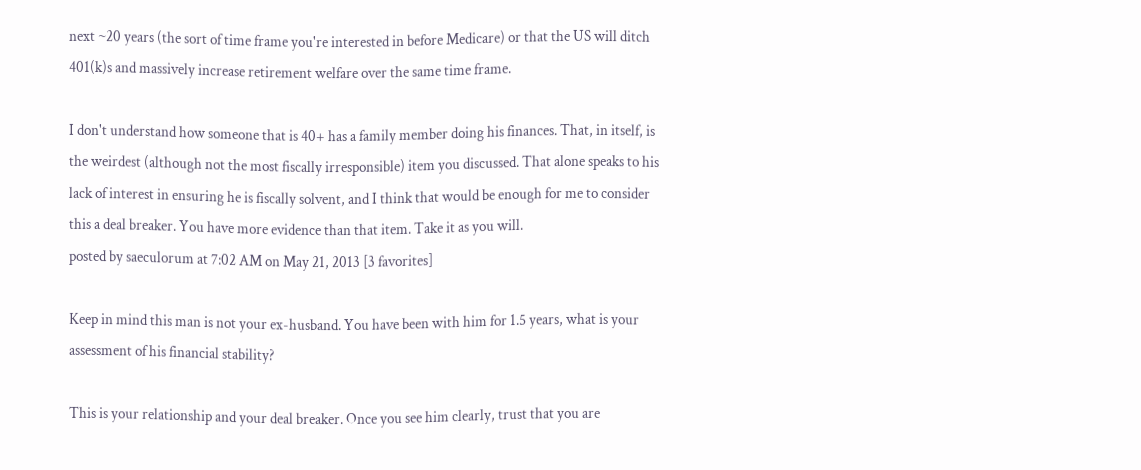next ~20 years (the sort of time frame you're interested in before Medicare) or that the US will ditch 401(k)s and massively increase retirement welfare over the same time frame.

I don't understand how someone that is 40+ has a family member doing his finances. That, in itself, is the weirdest (although not the most fiscally irresponsible) item you discussed. That alone speaks to his lack of interest in ensuring he is fiscally solvent, and I think that would be enough for me to consider this a deal breaker. You have more evidence than that item. Take it as you will.
posted by saeculorum at 7:02 AM on May 21, 2013 [3 favorites]

Keep in mind this man is not your ex-husband. You have been with him for 1.5 years, what is your assessment of his financial stability?

This is your relationship and your deal breaker. Once you see him clearly, trust that you are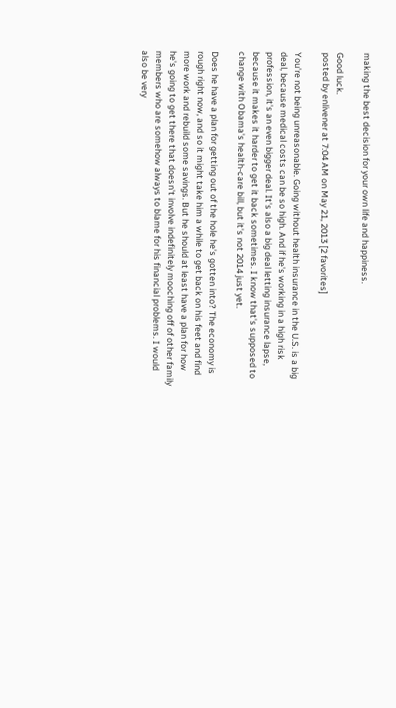making the best decision for your own life and happiness.

Good luck.
posted by enlivener at 7:04 AM on May 21, 2013 [2 favorites]

You're not being unreasonable. Going without health insurance in the U.S. is a big deal, because medical costs can be so high. And if he's working in a high risk profession, it's an even bigger deal. It's also a big deal letting insurance lapse, because it makes it harder to get it back sometimes. I know that's supposed to change with Obama's health-care bill, but it's not 2014 just yet.

Does he have a plan for getting out of the hole he's gotten into? The economy is rough right now, and so it might take him a while to get back on his feet and find more work and rebuild some savings. But he should at least have a plan for how he's going to get there that doesn't involve indefinitely mooching off of other family members who are somehow always to blame for his financial problems. I would also be very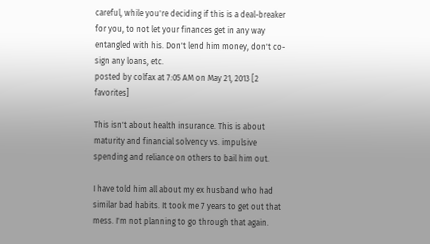careful, while you're deciding if this is a deal-breaker for you, to not let your finances get in any way entangled with his. Don't lend him money, don't co-sign any loans, etc.
posted by colfax at 7:05 AM on May 21, 2013 [2 favorites]

This isn't about health insurance. This is about maturity and financial solvency vs. impulsive spending and reliance on others to bail him out.

I have told him all about my ex husband who had similar bad habits. It took me 7 years to get out that mess. I'm not planning to go through that again.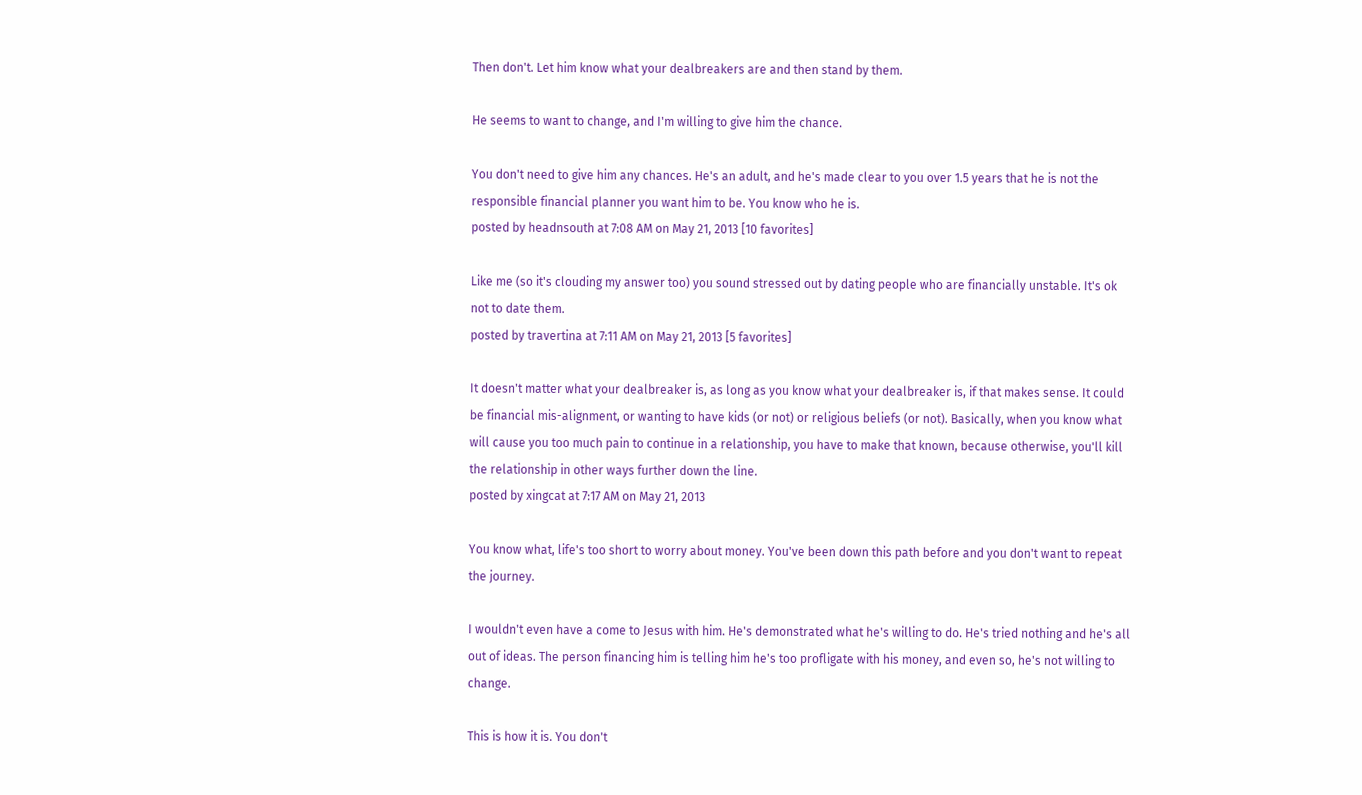Then don't. Let him know what your dealbreakers are and then stand by them.

He seems to want to change, and I'm willing to give him the chance.

You don't need to give him any chances. He's an adult, and he's made clear to you over 1.5 years that he is not the responsible financial planner you want him to be. You know who he is.
posted by headnsouth at 7:08 AM on May 21, 2013 [10 favorites]

Like me (so it's clouding my answer too) you sound stressed out by dating people who are financially unstable. It's ok not to date them.
posted by travertina at 7:11 AM on May 21, 2013 [5 favorites]

It doesn't matter what your dealbreaker is, as long as you know what your dealbreaker is, if that makes sense. It could be financial mis-alignment, or wanting to have kids (or not) or religious beliefs (or not). Basically, when you know what will cause you too much pain to continue in a relationship, you have to make that known, because otherwise, you'll kill the relationship in other ways further down the line.
posted by xingcat at 7:17 AM on May 21, 2013

You know what, life's too short to worry about money. You've been down this path before and you don't want to repeat the journey.

I wouldn't even have a come to Jesus with him. He's demonstrated what he's willing to do. He's tried nothing and he's all out of ideas. The person financing him is telling him he's too profligate with his money, and even so, he's not willing to change.

This is how it is. You don't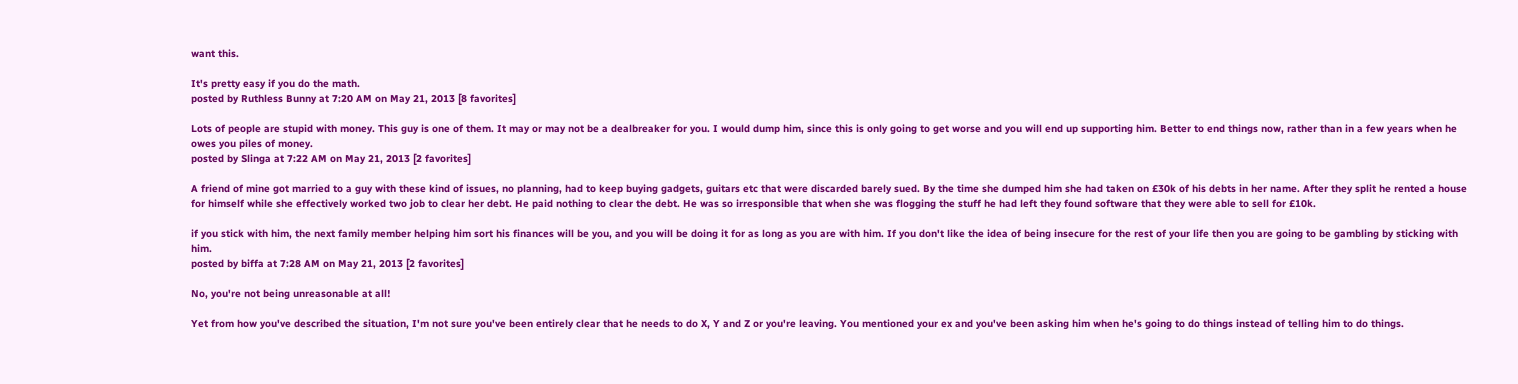want this.

It's pretty easy if you do the math.
posted by Ruthless Bunny at 7:20 AM on May 21, 2013 [8 favorites]

Lots of people are stupid with money. This guy is one of them. It may or may not be a dealbreaker for you. I would dump him, since this is only going to get worse and you will end up supporting him. Better to end things now, rather than in a few years when he owes you piles of money.
posted by Slinga at 7:22 AM on May 21, 2013 [2 favorites]

A friend of mine got married to a guy with these kind of issues, no planning, had to keep buying gadgets, guitars etc that were discarded barely sued. By the time she dumped him she had taken on £30k of his debts in her name. After they split he rented a house for himself while she effectively worked two job to clear her debt. He paid nothing to clear the debt. He was so irresponsible that when she was flogging the stuff he had left they found software that they were able to sell for £10k.

if you stick with him, the next family member helping him sort his finances will be you, and you will be doing it for as long as you are with him. If you don't like the idea of being insecure for the rest of your life then you are going to be gambling by sticking with him.
posted by biffa at 7:28 AM on May 21, 2013 [2 favorites]

No, you're not being unreasonable at all!

Yet from how you've described the situation, I'm not sure you've been entirely clear that he needs to do X, Y and Z or you're leaving. You mentioned your ex and you've been asking him when he's going to do things instead of telling him to do things.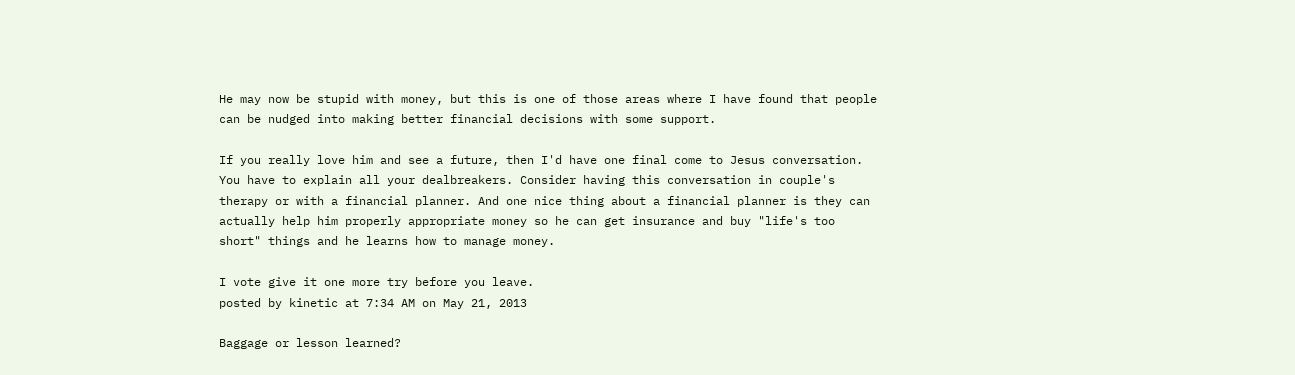He may now be stupid with money, but this is one of those areas where I have found that people can be nudged into making better financial decisions with some support.

If you really love him and see a future, then I'd have one final come to Jesus conversation. You have to explain all your dealbreakers. Consider having this conversation in couple's therapy or with a financial planner. And one nice thing about a financial planner is they can actually help him properly appropriate money so he can get insurance and buy "life's too short" things and he learns how to manage money.

I vote give it one more try before you leave.
posted by kinetic at 7:34 AM on May 21, 2013

Baggage or lesson learned?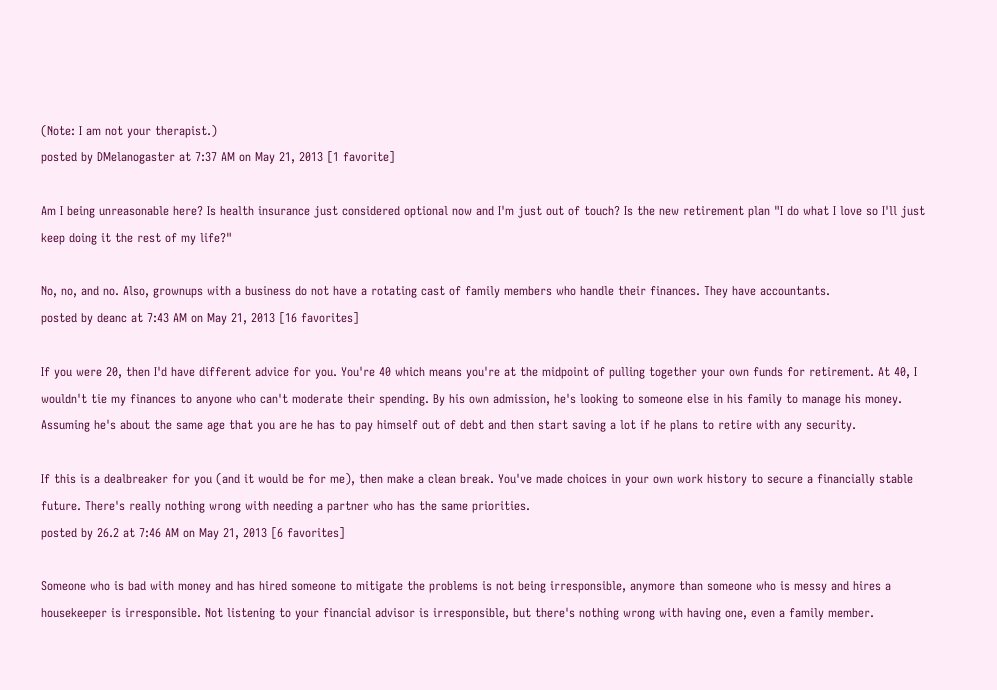(Note: I am not your therapist.)
posted by DMelanogaster at 7:37 AM on May 21, 2013 [1 favorite]

Am I being unreasonable here? Is health insurance just considered optional now and I'm just out of touch? Is the new retirement plan "I do what I love so I'll just keep doing it the rest of my life?"

No, no, and no. Also, grownups with a business do not have a rotating cast of family members who handle their finances. They have accountants.
posted by deanc at 7:43 AM on May 21, 2013 [16 favorites]

If you were 20, then I'd have different advice for you. You're 40 which means you're at the midpoint of pulling together your own funds for retirement. At 40, I wouldn't tie my finances to anyone who can't moderate their spending. By his own admission, he's looking to someone else in his family to manage his money. Assuming he's about the same age that you are he has to pay himself out of debt and then start saving a lot if he plans to retire with any security.

If this is a dealbreaker for you (and it would be for me), then make a clean break. You've made choices in your own work history to secure a financially stable future. There's really nothing wrong with needing a partner who has the same priorities.
posted by 26.2 at 7:46 AM on May 21, 2013 [6 favorites]

Someone who is bad with money and has hired someone to mitigate the problems is not being irresponsible, anymore than someone who is messy and hires a housekeeper is irresponsible. Not listening to your financial advisor is irresponsible, but there's nothing wrong with having one, even a family member.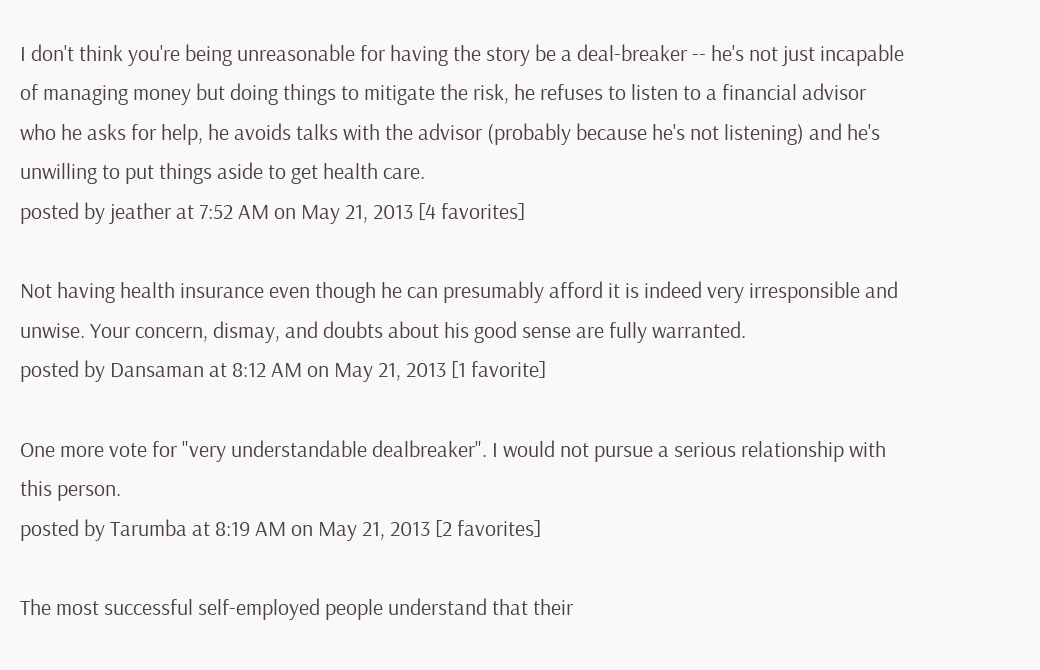I don't think you're being unreasonable for having the story be a deal-breaker -- he's not just incapable of managing money but doing things to mitigate the risk, he refuses to listen to a financial advisor who he asks for help, he avoids talks with the advisor (probably because he's not listening) and he's unwilling to put things aside to get health care.
posted by jeather at 7:52 AM on May 21, 2013 [4 favorites]

Not having health insurance even though he can presumably afford it is indeed very irresponsible and unwise. Your concern, dismay, and doubts about his good sense are fully warranted.
posted by Dansaman at 8:12 AM on May 21, 2013 [1 favorite]

One more vote for "very understandable dealbreaker". I would not pursue a serious relationship with this person.
posted by Tarumba at 8:19 AM on May 21, 2013 [2 favorites]

The most successful self-employed people understand that their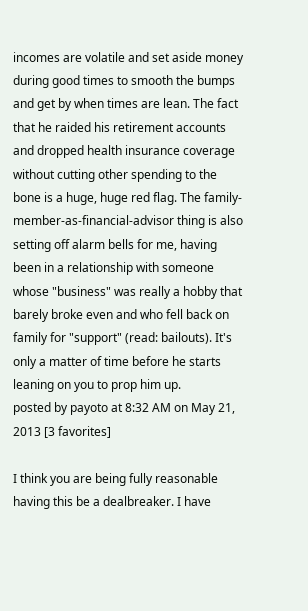incomes are volatile and set aside money during good times to smooth the bumps and get by when times are lean. The fact that he raided his retirement accounts and dropped health insurance coverage without cutting other spending to the bone is a huge, huge red flag. The family-member-as-financial-advisor thing is also setting off alarm bells for me, having been in a relationship with someone whose "business" was really a hobby that barely broke even and who fell back on family for "support" (read: bailouts). It's only a matter of time before he starts leaning on you to prop him up.
posted by payoto at 8:32 AM on May 21, 2013 [3 favorites]

I think you are being fully reasonable having this be a dealbreaker. I have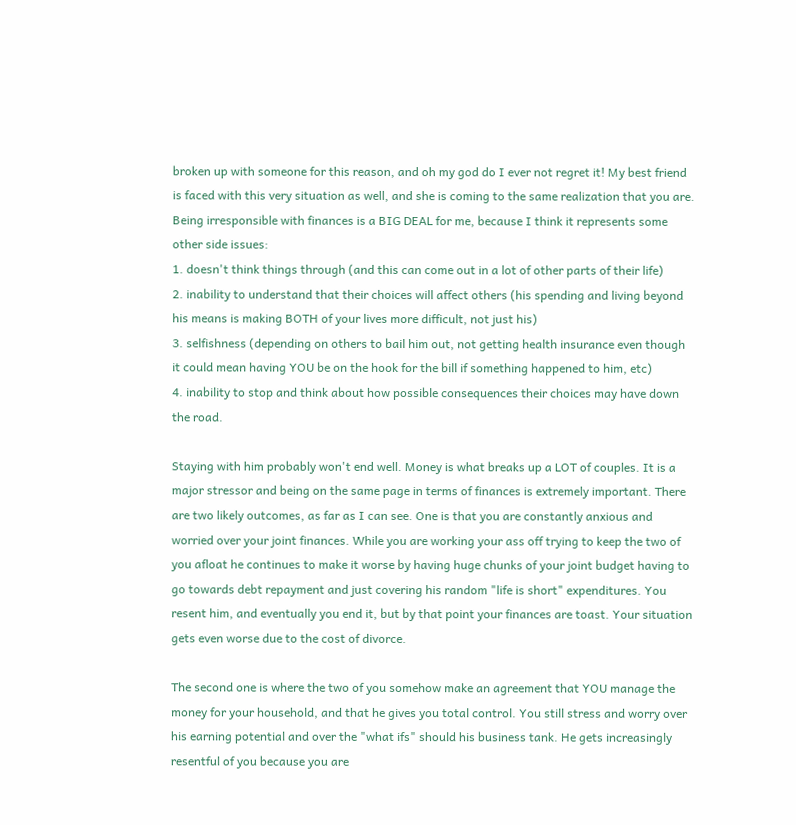broken up with someone for this reason, and oh my god do I ever not regret it! My best friend is faced with this very situation as well, and she is coming to the same realization that you are. Being irresponsible with finances is a BIG DEAL for me, because I think it represents some other side issues:
1. doesn't think things through (and this can come out in a lot of other parts of their life)
2. inability to understand that their choices will affect others (his spending and living beyond his means is making BOTH of your lives more difficult, not just his)
3. selfishness (depending on others to bail him out, not getting health insurance even though it could mean having YOU be on the hook for the bill if something happened to him, etc)
4. inability to stop and think about how possible consequences their choices may have down the road.

Staying with him probably won't end well. Money is what breaks up a LOT of couples. It is a major stressor and being on the same page in terms of finances is extremely important. There are two likely outcomes, as far as I can see. One is that you are constantly anxious and worried over your joint finances. While you are working your ass off trying to keep the two of you afloat he continues to make it worse by having huge chunks of your joint budget having to go towards debt repayment and just covering his random "life is short" expenditures. You resent him, and eventually you end it, but by that point your finances are toast. Your situation gets even worse due to the cost of divorce.

The second one is where the two of you somehow make an agreement that YOU manage the money for your household, and that he gives you total control. You still stress and worry over his earning potential and over the "what ifs" should his business tank. He gets increasingly resentful of you because you are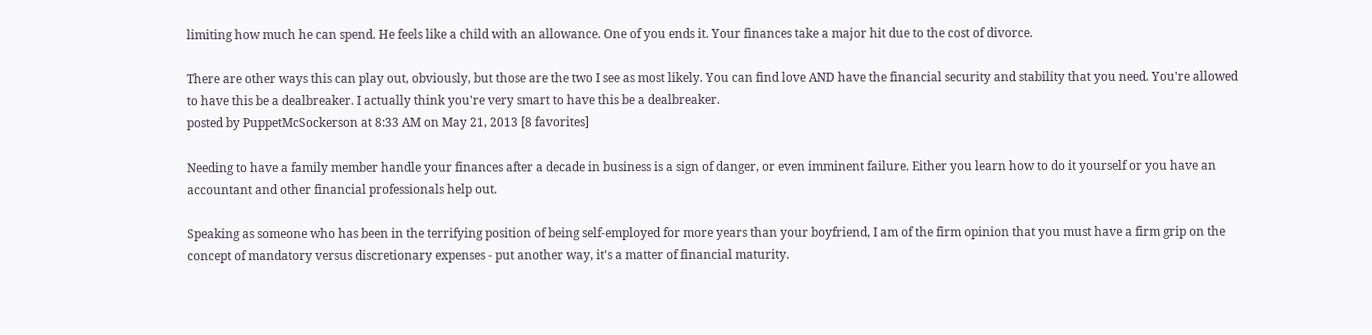limiting how much he can spend. He feels like a child with an allowance. One of you ends it. Your finances take a major hit due to the cost of divorce.

There are other ways this can play out, obviously, but those are the two I see as most likely. You can find love AND have the financial security and stability that you need. You're allowed to have this be a dealbreaker. I actually think you're very smart to have this be a dealbreaker.
posted by PuppetMcSockerson at 8:33 AM on May 21, 2013 [8 favorites]

Needing to have a family member handle your finances after a decade in business is a sign of danger, or even imminent failure. Either you learn how to do it yourself or you have an accountant and other financial professionals help out.

Speaking as someone who has been in the terrifying position of being self-employed for more years than your boyfriend, I am of the firm opinion that you must have a firm grip on the concept of mandatory versus discretionary expenses - put another way, it's a matter of financial maturity.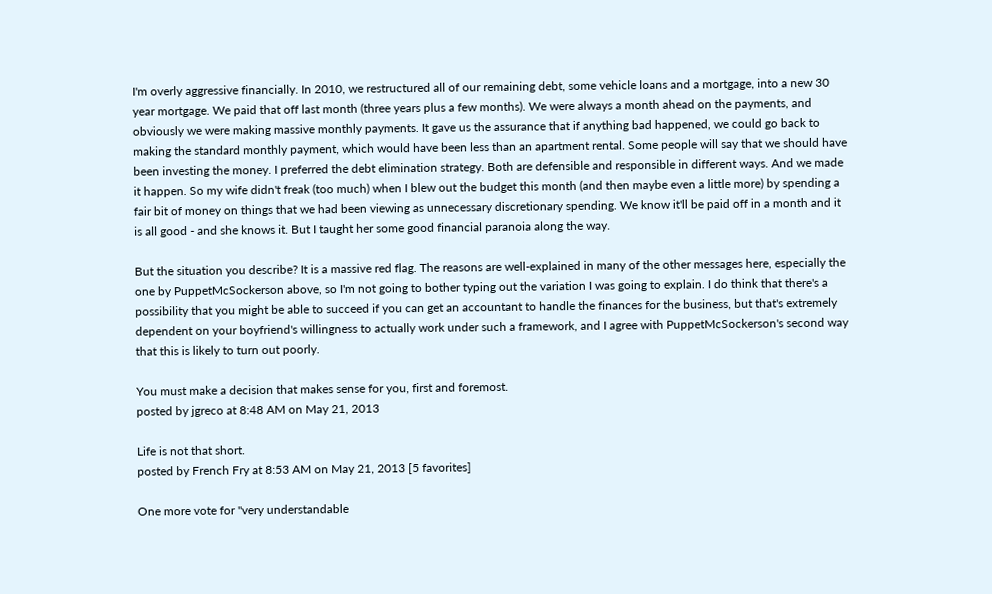I'm overly aggressive financially. In 2010, we restructured all of our remaining debt, some vehicle loans and a mortgage, into a new 30 year mortgage. We paid that off last month (three years plus a few months). We were always a month ahead on the payments, and obviously we were making massive monthly payments. It gave us the assurance that if anything bad happened, we could go back to making the standard monthly payment, which would have been less than an apartment rental. Some people will say that we should have been investing the money. I preferred the debt elimination strategy. Both are defensible and responsible in different ways. And we made it happen. So my wife didn't freak (too much) when I blew out the budget this month (and then maybe even a little more) by spending a fair bit of money on things that we had been viewing as unnecessary discretionary spending. We know it'll be paid off in a month and it is all good - and she knows it. But I taught her some good financial paranoia along the way.

But the situation you describe? It is a massive red flag. The reasons are well-explained in many of the other messages here, especially the one by PuppetMcSockerson above, so I'm not going to bother typing out the variation I was going to explain. I do think that there's a possibility that you might be able to succeed if you can get an accountant to handle the finances for the business, but that's extremely dependent on your boyfriend's willingness to actually work under such a framework, and I agree with PuppetMcSockerson's second way that this is likely to turn out poorly.

You must make a decision that makes sense for you, first and foremost.
posted by jgreco at 8:48 AM on May 21, 2013

Life is not that short.
posted by French Fry at 8:53 AM on May 21, 2013 [5 favorites]

One more vote for "very understandable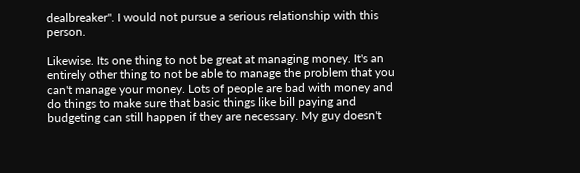dealbreaker". I would not pursue a serious relationship with this person.

Likewise. Its one thing to not be great at managing money. It's an entirely other thing to not be able to manage the problem that you can't manage your money. Lots of people are bad with money and do things to make sure that basic things like bill paying and budgeting can still happen if they are necessary. My guy doesn't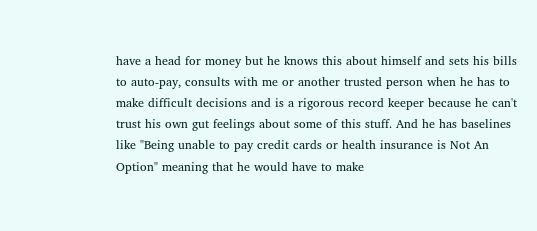have a head for money but he knows this about himself and sets his bills to auto-pay, consults with me or another trusted person when he has to make difficult decisions and is a rigorous record keeper because he can't trust his own gut feelings about some of this stuff. And he has baselines like "Being unable to pay credit cards or health insurance is Not An Option" meaning that he would have to make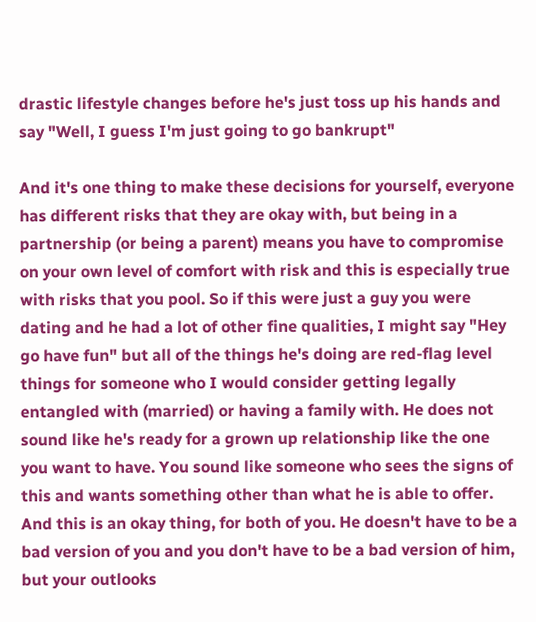drastic lifestyle changes before he's just toss up his hands and say "Well, I guess I'm just going to go bankrupt"

And it's one thing to make these decisions for yourself, everyone has different risks that they are okay with, but being in a partnership (or being a parent) means you have to compromise on your own level of comfort with risk and this is especially true with risks that you pool. So if this were just a guy you were dating and he had a lot of other fine qualities, I might say "Hey go have fun" but all of the things he's doing are red-flag level things for someone who I would consider getting legally entangled with (married) or having a family with. He does not sound like he's ready for a grown up relationship like the one you want to have. You sound like someone who sees the signs of this and wants something other than what he is able to offer. And this is an okay thing, for both of you. He doesn't have to be a bad version of you and you don't have to be a bad version of him, but your outlooks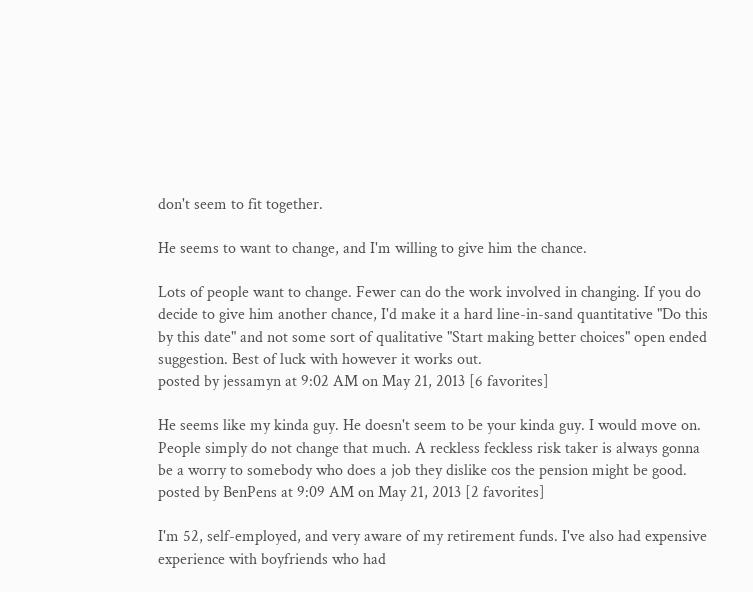don't seem to fit together.

He seems to want to change, and I'm willing to give him the chance.

Lots of people want to change. Fewer can do the work involved in changing. If you do decide to give him another chance, I'd make it a hard line-in-sand quantitative "Do this by this date" and not some sort of qualitative "Start making better choices" open ended suggestion. Best of luck with however it works out.
posted by jessamyn at 9:02 AM on May 21, 2013 [6 favorites]

He seems like my kinda guy. He doesn't seem to be your kinda guy. I would move on. People simply do not change that much. A reckless feckless risk taker is always gonna be a worry to somebody who does a job they dislike cos the pension might be good.
posted by BenPens at 9:09 AM on May 21, 2013 [2 favorites]

I'm 52, self-employed, and very aware of my retirement funds. I've also had expensive experience with boyfriends who had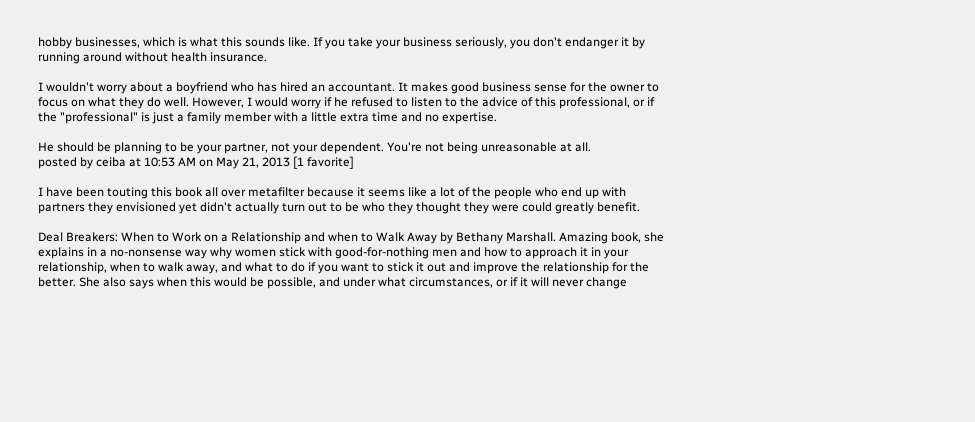hobby businesses, which is what this sounds like. If you take your business seriously, you don't endanger it by running around without health insurance.

I wouldn't worry about a boyfriend who has hired an accountant. It makes good business sense for the owner to focus on what they do well. However, I would worry if he refused to listen to the advice of this professional, or if the "professional" is just a family member with a little extra time and no expertise.

He should be planning to be your partner, not your dependent. You're not being unreasonable at all.
posted by ceiba at 10:53 AM on May 21, 2013 [1 favorite]

I have been touting this book all over metafilter because it seems like a lot of the people who end up with partners they envisioned yet didn't actually turn out to be who they thought they were could greatly benefit.

Deal Breakers: When to Work on a Relationship and when to Walk Away by Bethany Marshall. Amazing book, she explains in a no-nonsense way why women stick with good-for-nothing men and how to approach it in your relationship, when to walk away, and what to do if you want to stick it out and improve the relationship for the better. She also says when this would be possible, and under what circumstances, or if it will never change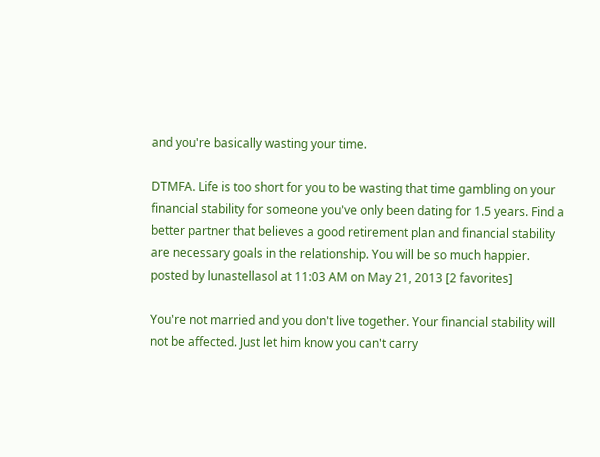and you're basically wasting your time.

DTMFA. Life is too short for you to be wasting that time gambling on your financial stability for someone you've only been dating for 1.5 years. Find a better partner that believes a good retirement plan and financial stability are necessary goals in the relationship. You will be so much happier.
posted by lunastellasol at 11:03 AM on May 21, 2013 [2 favorites]

You're not married and you don't live together. Your financial stability will not be affected. Just let him know you can't carry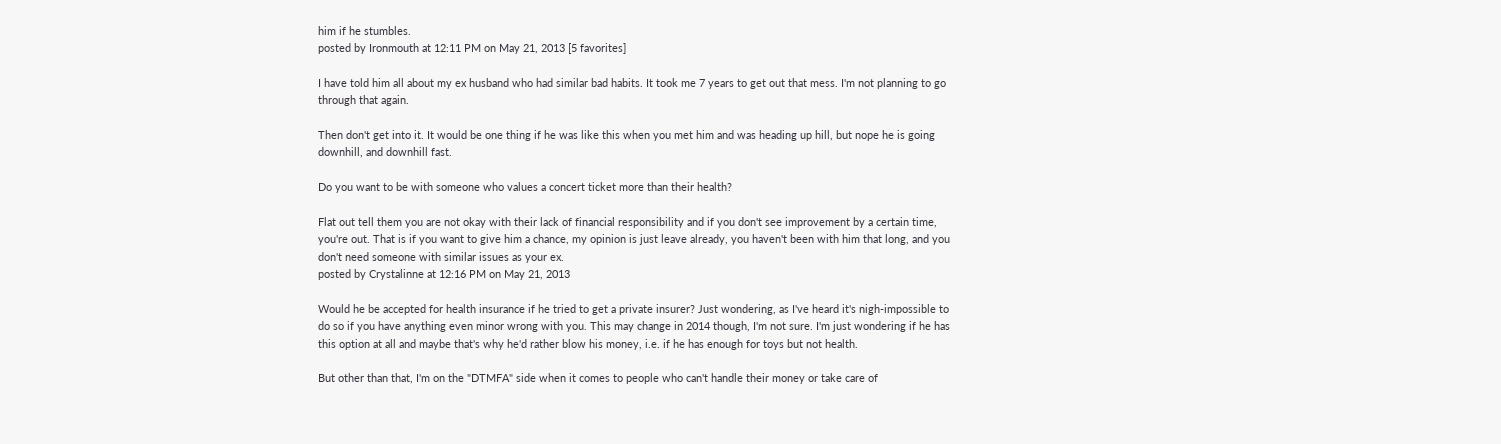him if he stumbles.
posted by Ironmouth at 12:11 PM on May 21, 2013 [5 favorites]

I have told him all about my ex husband who had similar bad habits. It took me 7 years to get out that mess. I'm not planning to go through that again.

Then don't get into it. It would be one thing if he was like this when you met him and was heading up hill, but nope he is going downhill, and downhill fast.

Do you want to be with someone who values a concert ticket more than their health?

Flat out tell them you are not okay with their lack of financial responsibility and if you don't see improvement by a certain time, you're out. That is if you want to give him a chance, my opinion is just leave already, you haven't been with him that long, and you don't need someone with similar issues as your ex.
posted by Crystalinne at 12:16 PM on May 21, 2013

Would he be accepted for health insurance if he tried to get a private insurer? Just wondering, as I've heard it's nigh-impossible to do so if you have anything even minor wrong with you. This may change in 2014 though, I'm not sure. I'm just wondering if he has this option at all and maybe that's why he'd rather blow his money, i.e. if he has enough for toys but not health.

But other than that, I'm on the "DTMFA" side when it comes to people who can't handle their money or take care of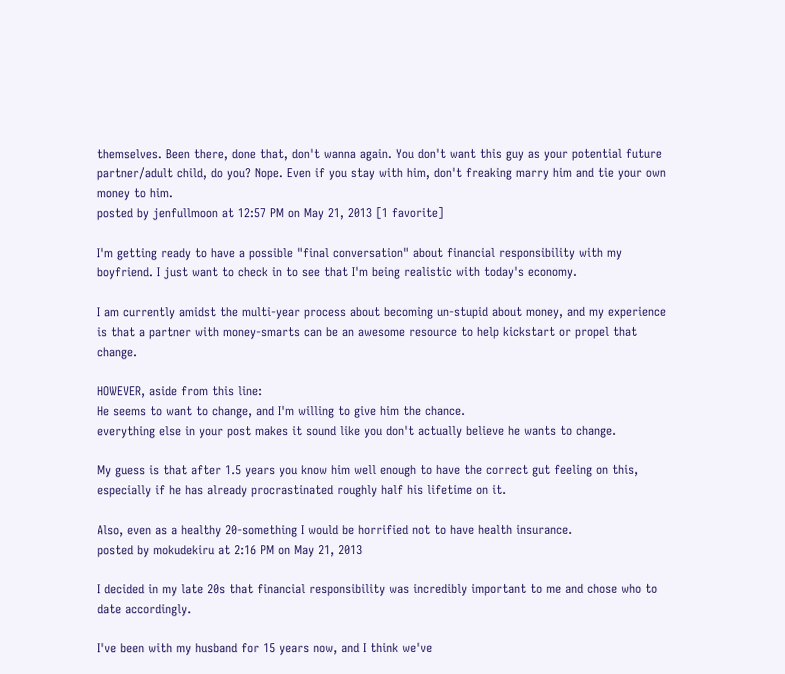themselves. Been there, done that, don't wanna again. You don't want this guy as your potential future partner/adult child, do you? Nope. Even if you stay with him, don't freaking marry him and tie your own money to him.
posted by jenfullmoon at 12:57 PM on May 21, 2013 [1 favorite]

I'm getting ready to have a possible "final conversation" about financial responsibility with my boyfriend. I just want to check in to see that I'm being realistic with today's economy.

I am currently amidst the multi-year process about becoming un-stupid about money, and my experience is that a partner with money-smarts can be an awesome resource to help kickstart or propel that change.

HOWEVER, aside from this line:
He seems to want to change, and I'm willing to give him the chance.
everything else in your post makes it sound like you don't actually believe he wants to change.

My guess is that after 1.5 years you know him well enough to have the correct gut feeling on this, especially if he has already procrastinated roughly half his lifetime on it.

Also, even as a healthy 20-something I would be horrified not to have health insurance.
posted by mokudekiru at 2:16 PM on May 21, 2013

I decided in my late 20s that financial responsibility was incredibly important to me and chose who to date accordingly.

I've been with my husband for 15 years now, and I think we've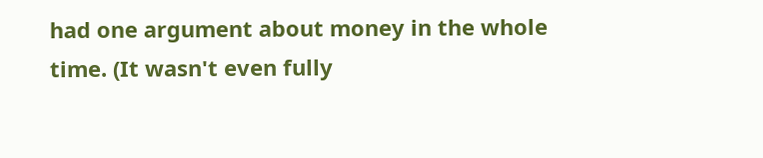had one argument about money in the whole time. (It wasn't even fully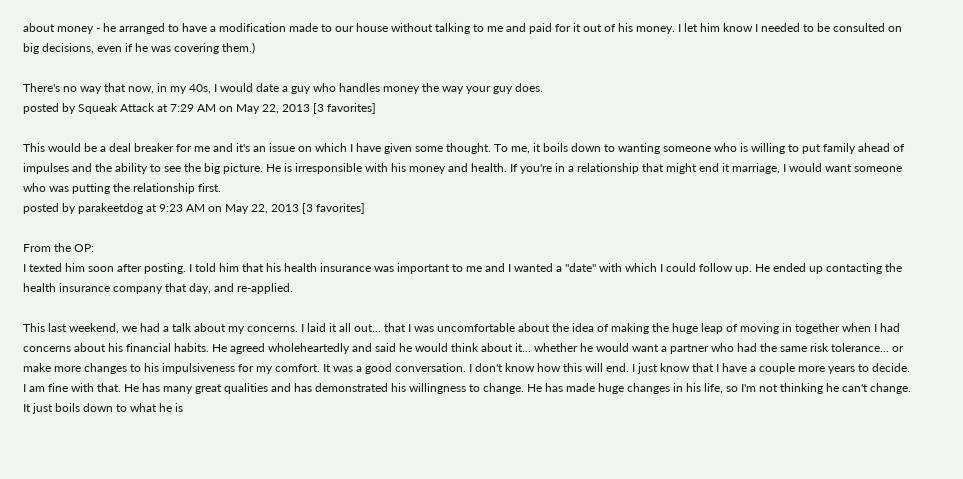about money - he arranged to have a modification made to our house without talking to me and paid for it out of his money. I let him know I needed to be consulted on big decisions, even if he was covering them.)

There's no way that now, in my 40s, I would date a guy who handles money the way your guy does.
posted by Squeak Attack at 7:29 AM on May 22, 2013 [3 favorites]

This would be a deal breaker for me and it's an issue on which I have given some thought. To me, it boils down to wanting someone who is willing to put family ahead of impulses and the ability to see the big picture. He is irresponsible with his money and health. If you're in a relationship that might end it marriage, I would want someone who was putting the relationship first.
posted by parakeetdog at 9:23 AM on May 22, 2013 [3 favorites]

From the OP:
I texted him soon after posting. I told him that his health insurance was important to me and I wanted a "date" with which I could follow up. He ended up contacting the health insurance company that day, and re-applied.

This last weekend, we had a talk about my concerns. I laid it all out... that I was uncomfortable about the idea of making the huge leap of moving in together when I had concerns about his financial habits. He agreed wholeheartedly and said he would think about it... whether he would want a partner who had the same risk tolerance... or make more changes to his impulsiveness for my comfort. It was a good conversation. I don't know how this will end. I just know that I have a couple more years to decide. I am fine with that. He has many great qualities and has demonstrated his willingness to change. He has made huge changes in his life, so I'm not thinking he can't change. It just boils down to what he is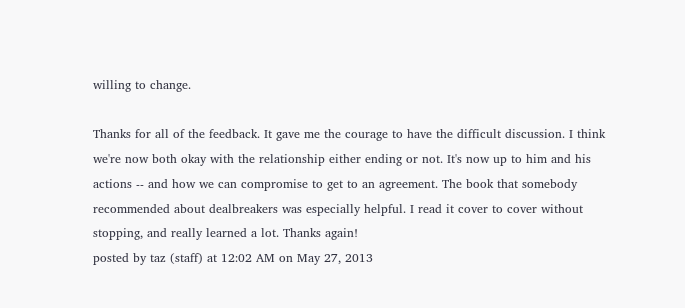willing to change.

Thanks for all of the feedback. It gave me the courage to have the difficult discussion. I think we're now both okay with the relationship either ending or not. It's now up to him and his actions -- and how we can compromise to get to an agreement. The book that somebody recommended about dealbreakers was especially helpful. I read it cover to cover without stopping, and really learned a lot. Thanks again!
posted by taz (staff) at 12:02 AM on May 27, 2013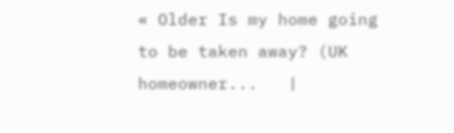« Older Is my home going to be taken away? (UK homeowner...   |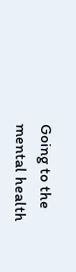Going to the mental health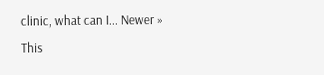clinic, what can I... Newer »
This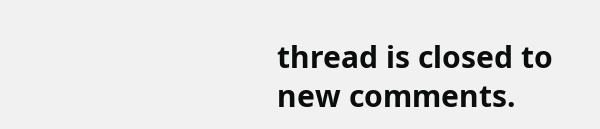thread is closed to new comments.